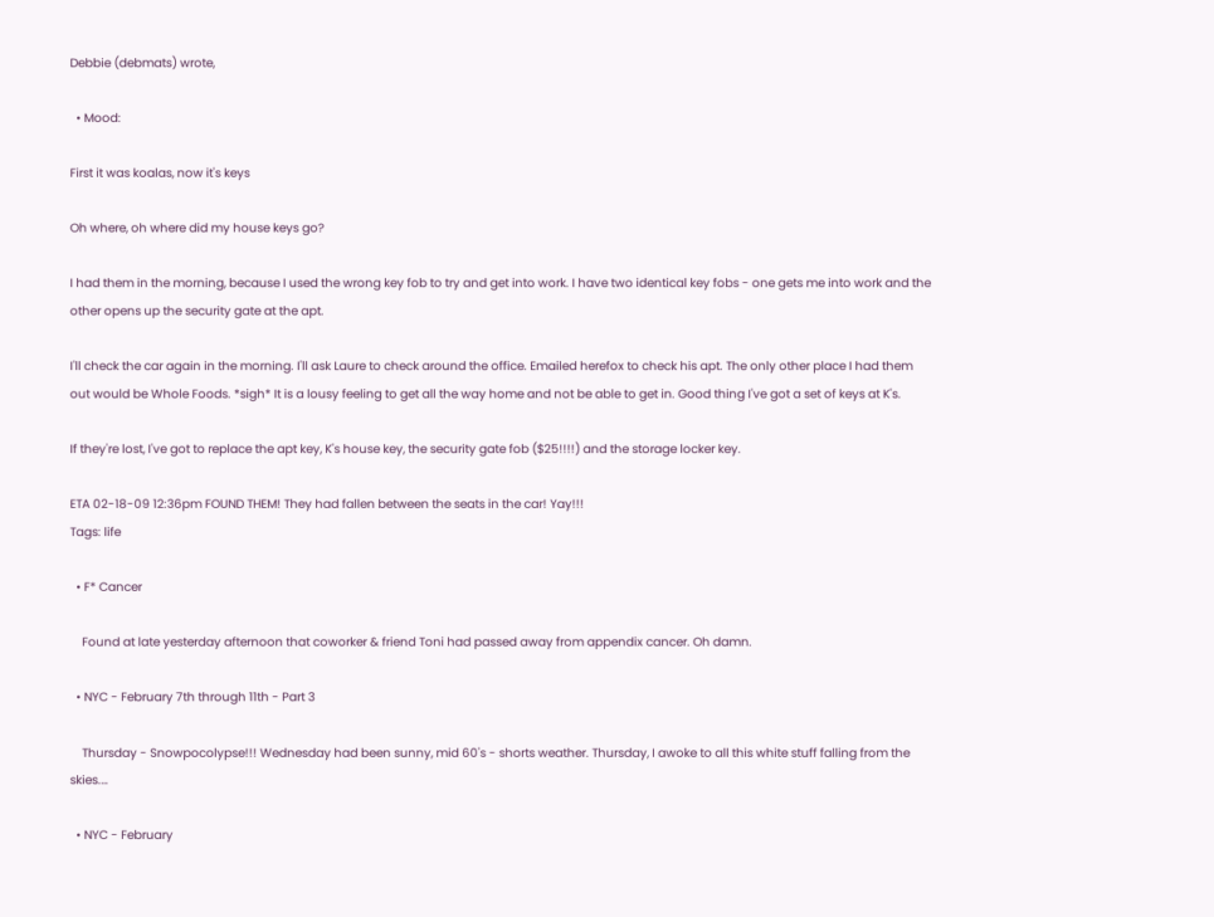Debbie (debmats) wrote,

  • Mood:

First it was koalas, now it's keys

Oh where, oh where did my house keys go?

I had them in the morning, because I used the wrong key fob to try and get into work. I have two identical key fobs - one gets me into work and the other opens up the security gate at the apt.

I'll check the car again in the morning. I'll ask Laure to check around the office. Emailed herefox to check his apt. The only other place I had them out would be Whole Foods. *sigh* It is a lousy feeling to get all the way home and not be able to get in. Good thing I've got a set of keys at K's.

If they're lost, I've got to replace the apt key, K's house key, the security gate fob ($25!!!!) and the storage locker key.

ETA 02-18-09 12:36pm FOUND THEM! They had fallen between the seats in the car! Yay!!!
Tags: life

  • F* Cancer

    Found at late yesterday afternoon that coworker & friend Toni had passed away from appendix cancer. Oh damn.

  • NYC - February 7th through 11th - Part 3

    Thursday - Snowpocolypse!!! Wednesday had been sunny, mid 60's - shorts weather. Thursday, I awoke to all this white stuff falling from the skies.…

  • NYC - February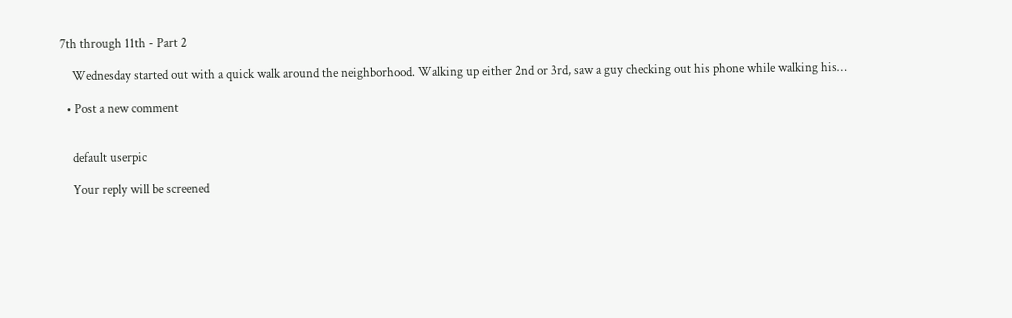7th through 11th - Part 2

    Wednesday started out with a quick walk around the neighborhood. Walking up either 2nd or 3rd, saw a guy checking out his phone while walking his…

  • Post a new comment


    default userpic

    Your reply will be screened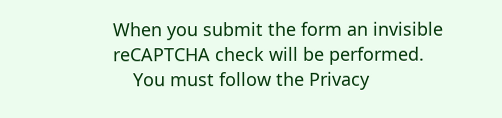When you submit the form an invisible reCAPTCHA check will be performed.
    You must follow the Privacy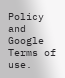Policy and Google Terms of use.